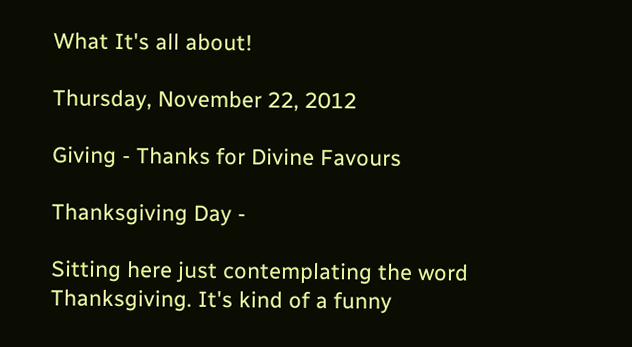What It's all about!

Thursday, November 22, 2012

Giving - Thanks for Divine Favours

Thanksgiving Day -

Sitting here just contemplating the word Thanksgiving. It's kind of a funny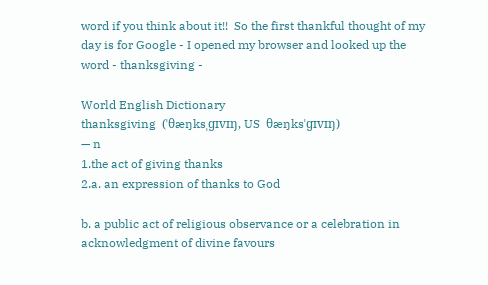word if you think about it!!  So the first thankful thought of my day is for Google - I opened my browser and looked up the word - thanksgiving -

World English Dictionary
thanksgiving  (ˈθæŋksˌɡɪvɪŋ, US  θæŋksˈɡɪvɪŋ)
— n
1.the act of giving thanks
2.a. an expression of thanks to God

b. a public act of religious observance or a celebration in acknowledgment of divine favours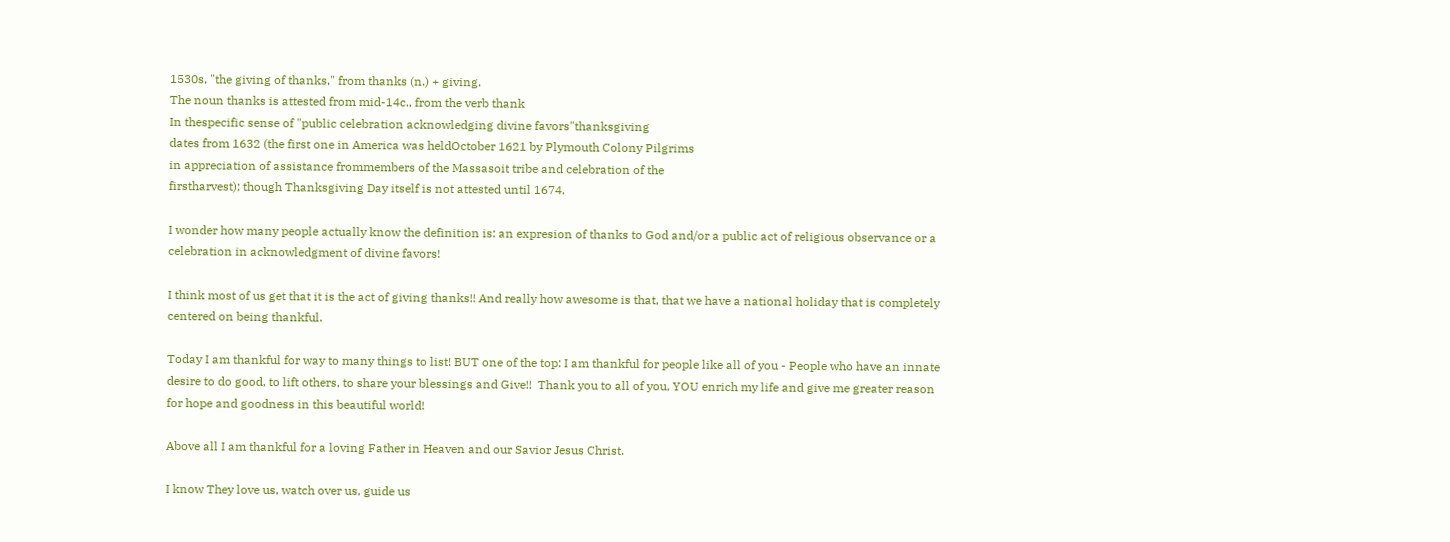1530s, "the giving of thanks," from thanks (n.) + giving.
The noun thanks is attested from mid-14c., from the verb thank
In thespecific sense of "public celebration acknowledging divine favors"thanksgiving
dates from 1632 (the first one in America was heldOctober 1621 by Plymouth Colony Pilgrims
in appreciation of assistance frommembers of the Massasoit tribe and celebration of the
firstharvest); though Thanksgiving Day itself is not attested until 1674.

I wonder how many people actually know the definition is: an expresion of thanks to God and/or a public act of religious observance or a celebration in acknowledgment of divine favors!

I think most of us get that it is the act of giving thanks!! And really how awesome is that, that we have a national holiday that is completely centered on being thankful.

Today I am thankful for way to many things to list! BUT one of the top: I am thankful for people like all of you - People who have an innate desire to do good, to lift others, to share your blessings and Give!!  Thank you to all of you, YOU enrich my life and give me greater reason for hope and goodness in this beautiful world!

Above all I am thankful for a loving Father in Heaven and our Savior Jesus Christ.

I know They love us, watch over us, guide us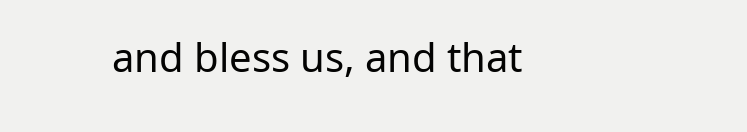and bless us, and that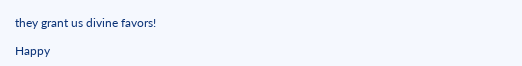they grant us divine favors!

Happy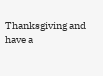Thanksgiving and have a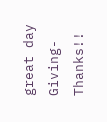great day Giving-Thanks!!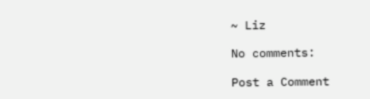~ Liz

No comments:

Post a Comment